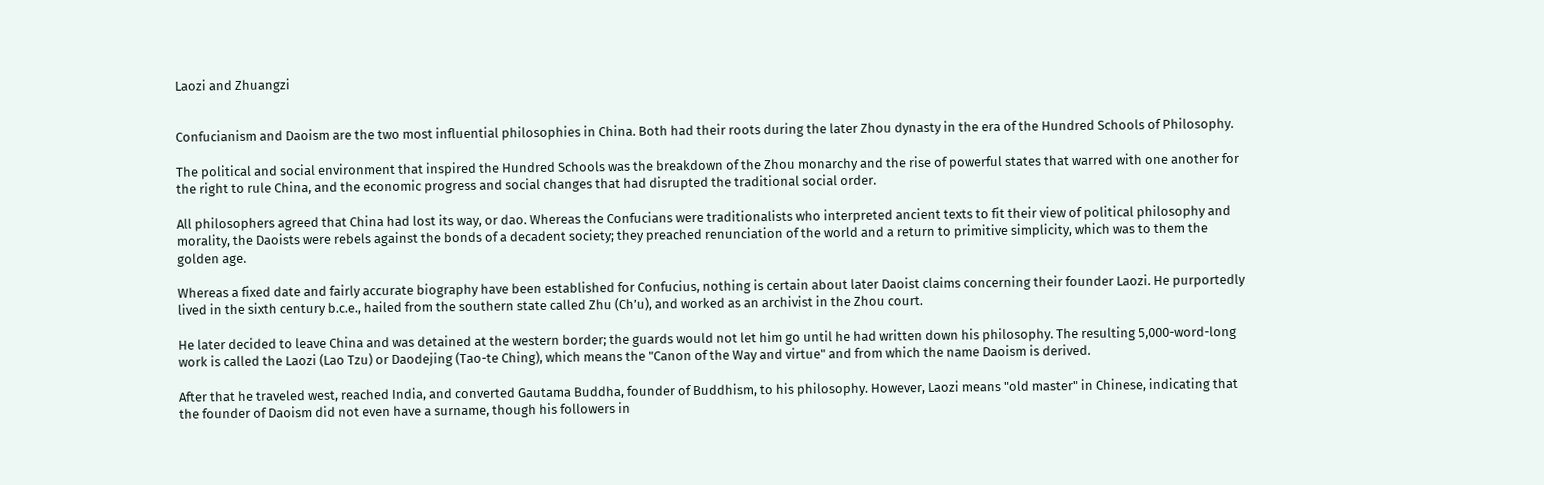Laozi and Zhuangzi


Confucianism and Daoism are the two most influential philosophies in China. Both had their roots during the later Zhou dynasty in the era of the Hundred Schools of Philosophy.

The political and social environment that inspired the Hundred Schools was the breakdown of the Zhou monarchy and the rise of powerful states that warred with one another for the right to rule China, and the economic progress and social changes that had disrupted the traditional social order.

All philosophers agreed that China had lost its way, or dao. Whereas the Confucians were traditionalists who interpreted ancient texts to fit their view of political philosophy and morality, the Daoists were rebels against the bonds of a decadent society; they preached renunciation of the world and a return to primitive simplicity, which was to them the golden age.

Whereas a fixed date and fairly accurate biography have been established for Confucius, nothing is certain about later Daoist claims concerning their founder Laozi. He purportedly lived in the sixth century b.c.e., hailed from the southern state called Zhu (Ch’u), and worked as an archivist in the Zhou court.

He later decided to leave China and was detained at the western border; the guards would not let him go until he had written down his philosophy. The resulting 5,000-word-long work is called the Laozi (Lao Tzu) or Daodejing (Tao-te Ching), which means the "Canon of the Way and virtue" and from which the name Daoism is derived.

After that he traveled west, reached India, and converted Gautama Buddha, founder of Buddhism, to his philosophy. However, Laozi means "old master" in Chinese, indicating that the founder of Daoism did not even have a surname, though his followers in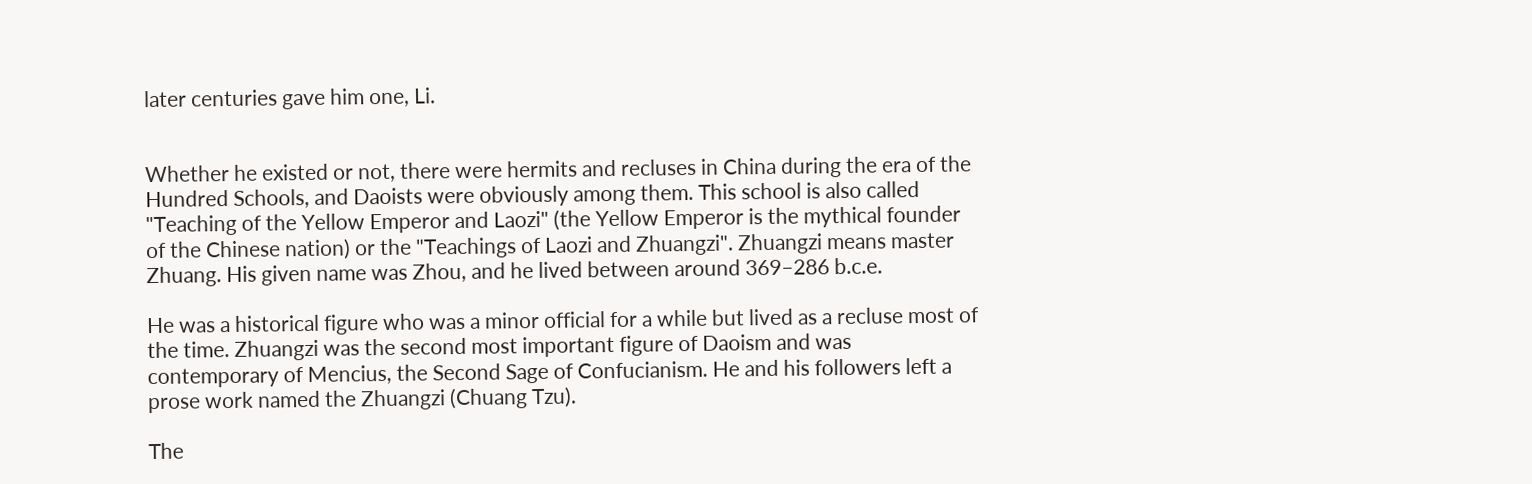later centuries gave him one, Li.


Whether he existed or not, there were hermits and recluses in China during the era of the Hundred Schools, and Daoists were obviously among them. This school is also called "Teaching of the Yellow Emperor and Laozi" (the Yellow Emperor is the mythical founder of the Chinese nation) or the "Teachings of Laozi and Zhuangzi". Zhuangzi means master Zhuang. His given name was Zhou, and he lived between around 369–286 b.c.e.

He was a historical figure who was a minor official for a while but lived as a recluse most of the time. Zhuangzi was the second most important figure of Daoism and was contemporary of Mencius, the Second Sage of Confucianism. He and his followers left a prose work named the Zhuangzi (Chuang Tzu).

The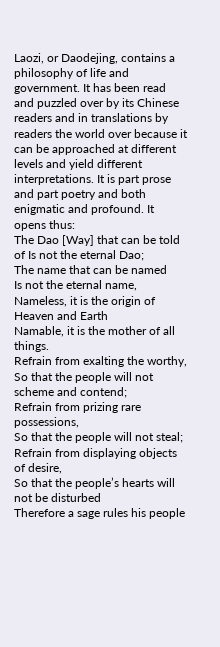Laozi, or Daodejing, contains a philosophy of life and government. It has been read and puzzled over by its Chinese readers and in translations by readers the world over because it can be approached at different levels and yield different interpretations. It is part prose and part poetry and both enigmatic and profound. It opens thus:
The Dao [Way] that can be told of Is not the eternal Dao;
The name that can be named
Is not the eternal name,
Nameless, it is the origin of Heaven and Earth
Namable, it is the mother of all things.
Refrain from exalting the worthy,
So that the people will not scheme and contend;
Refrain from prizing rare possessions,
So that the people will not steal;
Refrain from displaying objects of desire,
So that the people’s hearts will not be disturbed
Therefore a sage rules his people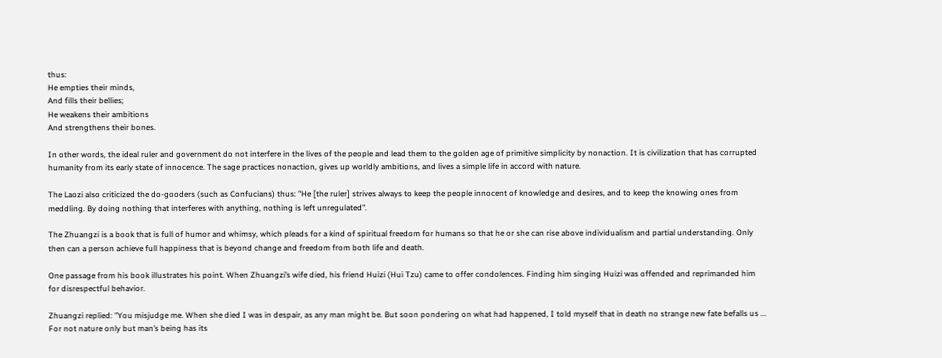thus:
He empties their minds,
And fills their bellies;
He weakens their ambitions
And strengthens their bones.

In other words, the ideal ruler and government do not interfere in the lives of the people and lead them to the golden age of primitive simplicity by nonaction. It is civilization that has corrupted humanity from its early state of innocence. The sage practices nonaction, gives up worldly ambitions, and lives a simple life in accord with nature.

The Laozi also criticized the do-gooders (such as Confucians) thus: "He [the ruler] strives always to keep the people innocent of knowledge and desires, and to keep the knowing ones from meddling. By doing nothing that interferes with anything, nothing is left unregulated".

The Zhuangzi is a book that is full of humor and whimsy, which pleads for a kind of spiritual freedom for humans so that he or she can rise above individualism and partial understanding. Only then can a person achieve full happiness that is beyond change and freedom from both life and death.

One passage from his book illustrates his point. When Zhuangzi’s wife died, his friend Huizi (Hui Tzu) came to offer condolences. Finding him singing Huizi was offended and reprimanded him for disrespectful behavior.

Zhuangzi replied: "You misjudge me. When she died I was in despair, as any man might be. But soon pondering on what had happened, I told myself that in death no strange new fate befalls us ... For not nature only but man’s being has its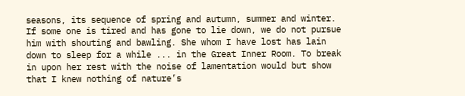seasons, its sequence of spring and autumn, summer and winter. If some one is tired and has gone to lie down, we do not pursue him with shouting and bawling. She whom I have lost has lain down to sleep for a while ... in the Great Inner Room. To break in upon her rest with the noise of lamentation would but show that I knew nothing of nature’s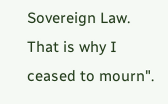Sovereign Law. That is why I ceased to mourn".